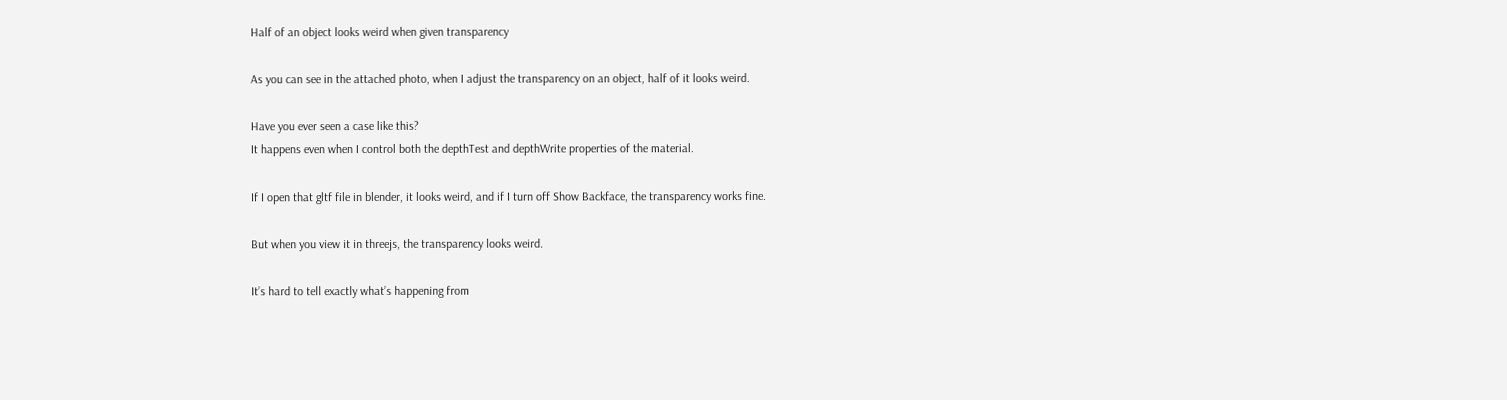Half of an object looks weird when given transparency

As you can see in the attached photo, when I adjust the transparency on an object, half of it looks weird.

Have you ever seen a case like this?
It happens even when I control both the depthTest and depthWrite properties of the material.

If I open that gltf file in blender, it looks weird, and if I turn off Show Backface, the transparency works fine.

But when you view it in threejs, the transparency looks weird.

It’s hard to tell exactly what’s happening from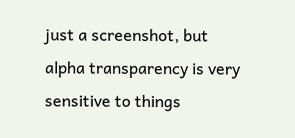just a screenshot, but alpha transparency is very sensitive to things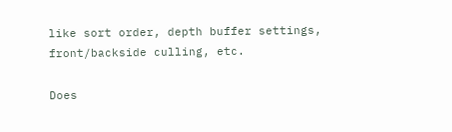like sort order, depth buffer settings, front/backside culling, etc.

Does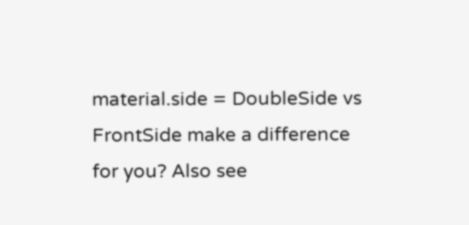material.side = DoubleSide vs FrontSide make a difference for you? Also see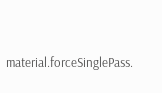material.forceSinglePass.